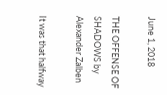June 1, 2018

THE OFFENSE OF SHADOWS by Alexander Zalben

It was that halfway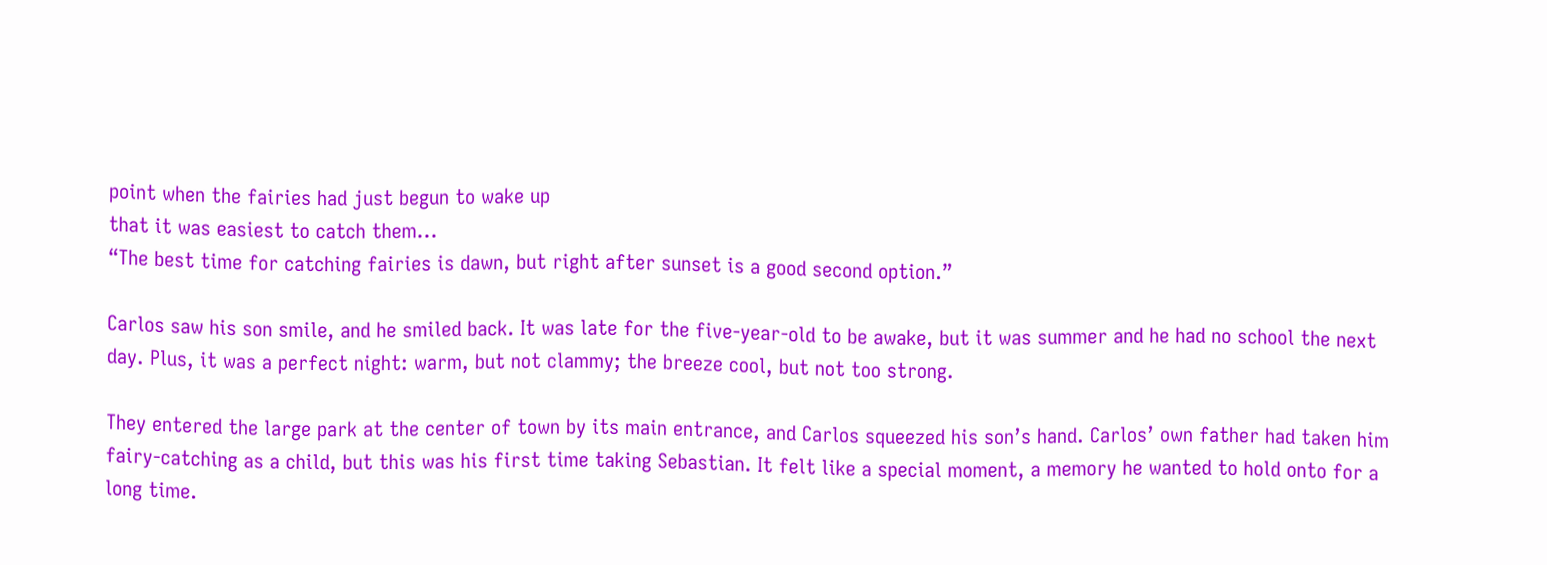point when the fairies had just begun to wake up
that it was easiest to catch them...
“The best time for catching fairies is dawn, but right after sunset is a good second option.”

Carlos saw his son smile, and he smiled back. It was late for the five-year-old to be awake, but it was summer and he had no school the next day. Plus, it was a perfect night: warm, but not clammy; the breeze cool, but not too strong.

They entered the large park at the center of town by its main entrance, and Carlos squeezed his son’s hand. Carlos’ own father had taken him fairy-catching as a child, but this was his first time taking Sebastian. It felt like a special moment, a memory he wanted to hold onto for a long time.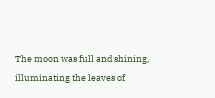The moon was full and shining, illuminating the leaves of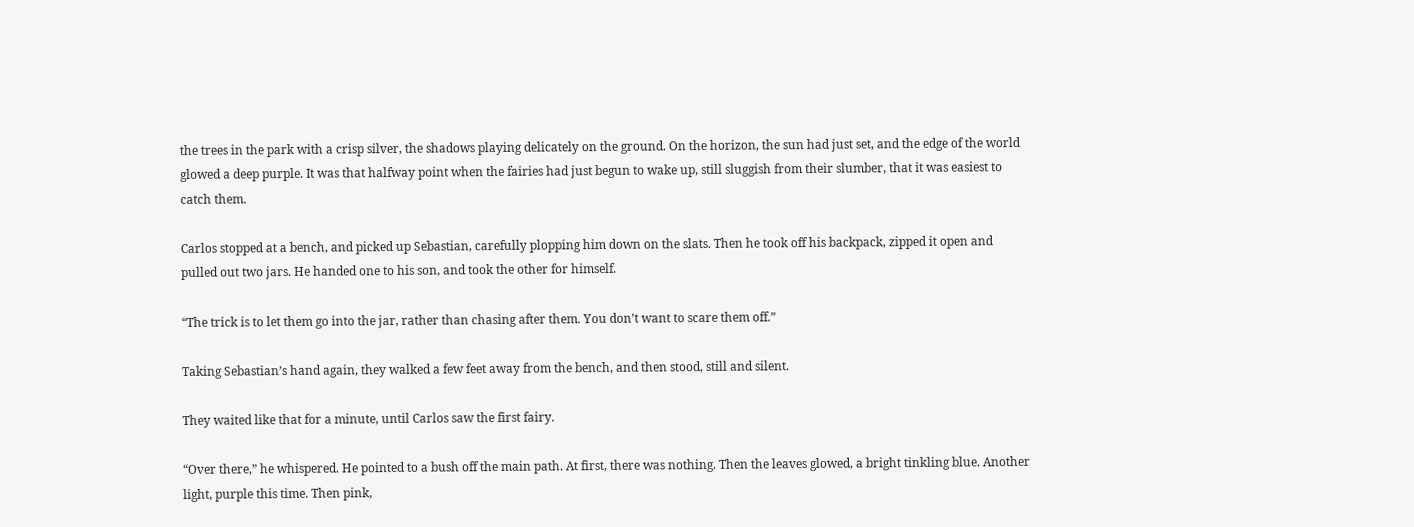the trees in the park with a crisp silver, the shadows playing delicately on the ground. On the horizon, the sun had just set, and the edge of the world glowed a deep purple. It was that halfway point when the fairies had just begun to wake up, still sluggish from their slumber, that it was easiest to catch them.

Carlos stopped at a bench, and picked up Sebastian, carefully plopping him down on the slats. Then he took off his backpack, zipped it open and pulled out two jars. He handed one to his son, and took the other for himself.

“The trick is to let them go into the jar, rather than chasing after them. You don’t want to scare them off.”

Taking Sebastian’s hand again, they walked a few feet away from the bench, and then stood, still and silent.

They waited like that for a minute, until Carlos saw the first fairy.

“Over there,” he whispered. He pointed to a bush off the main path. At first, there was nothing. Then the leaves glowed, a bright tinkling blue. Another light, purple this time. Then pink,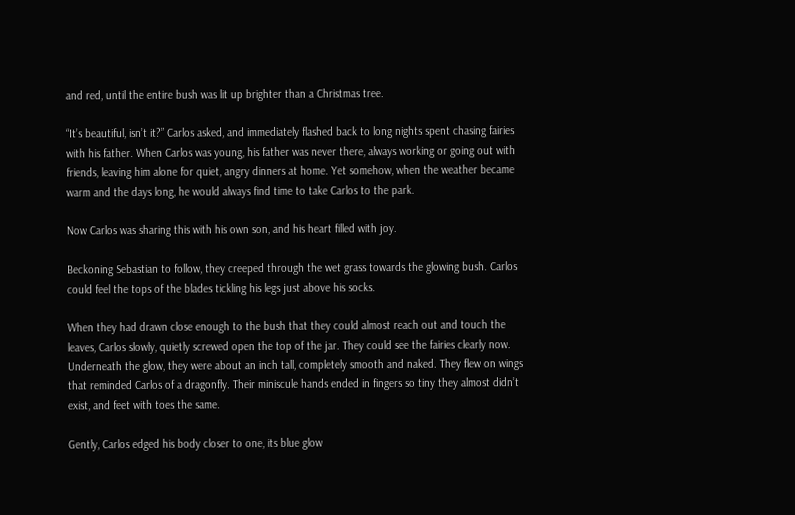and red, until the entire bush was lit up brighter than a Christmas tree.

“It’s beautiful, isn’t it?” Carlos asked, and immediately flashed back to long nights spent chasing fairies with his father. When Carlos was young, his father was never there, always working or going out with friends, leaving him alone for quiet, angry dinners at home. Yet somehow, when the weather became warm and the days long, he would always find time to take Carlos to the park.

Now Carlos was sharing this with his own son, and his heart filled with joy.

Beckoning Sebastian to follow, they creeped through the wet grass towards the glowing bush. Carlos could feel the tops of the blades tickling his legs just above his socks.

When they had drawn close enough to the bush that they could almost reach out and touch the leaves, Carlos slowly, quietly screwed open the top of the jar. They could see the fairies clearly now. Underneath the glow, they were about an inch tall, completely smooth and naked. They flew on wings that reminded Carlos of a dragonfly. Their miniscule hands ended in fingers so tiny they almost didn’t exist, and feet with toes the same.

Gently, Carlos edged his body closer to one, its blue glow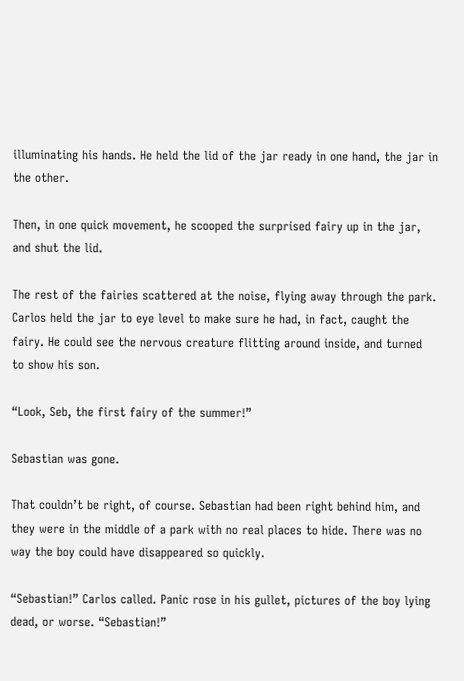illuminating his hands. He held the lid of the jar ready in one hand, the jar in the other.

Then, in one quick movement, he scooped the surprised fairy up in the jar, and shut the lid.

The rest of the fairies scattered at the noise, flying away through the park. Carlos held the jar to eye level to make sure he had, in fact, caught the fairy. He could see the nervous creature flitting around inside, and turned to show his son.

“Look, Seb, the first fairy of the summer!”

Sebastian was gone.

That couldn’t be right, of course. Sebastian had been right behind him, and they were in the middle of a park with no real places to hide. There was no way the boy could have disappeared so quickly.

“Sebastian!” Carlos called. Panic rose in his gullet, pictures of the boy lying dead, or worse. “Sebastian!”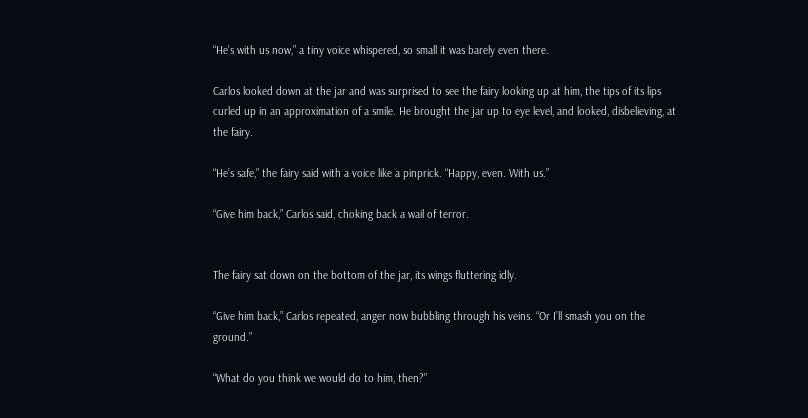“He’s with us now,” a tiny voice whispered, so small it was barely even there.

Carlos looked down at the jar and was surprised to see the fairy looking up at him, the tips of its lips curled up in an approximation of a smile. He brought the jar up to eye level, and looked, disbelieving, at the fairy.

“He’s safe,” the fairy said with a voice like a pinprick. “Happy, even. With us.”

“Give him back,” Carlos said, choking back a wail of terror.


The fairy sat down on the bottom of the jar, its wings fluttering idly.

“Give him back,” Carlos repeated, anger now bubbling through his veins. “Or I’ll smash you on the ground.”

“What do you think we would do to him, then?”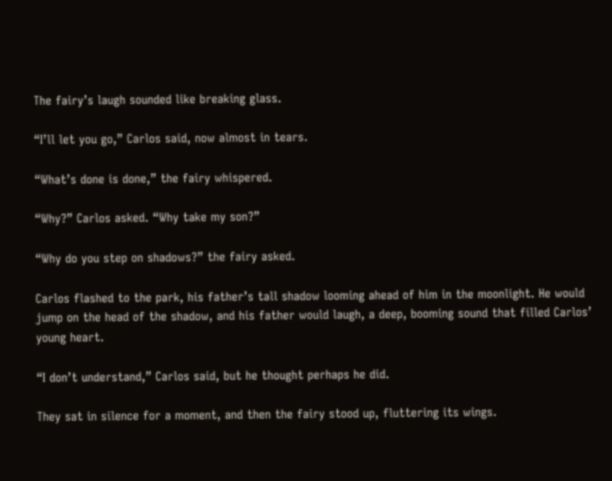The fairy’s laugh sounded like breaking glass.

“I’ll let you go,” Carlos said, now almost in tears.

“What’s done is done,” the fairy whispered.

“Why?” Carlos asked. “Why take my son?”

“Why do you step on shadows?” the fairy asked.

Carlos flashed to the park, his father’s tall shadow looming ahead of him in the moonlight. He would jump on the head of the shadow, and his father would laugh, a deep, booming sound that filled Carlos’ young heart.

“I don’t understand,” Carlos said, but he thought perhaps he did.

They sat in silence for a moment, and then the fairy stood up, fluttering its wings.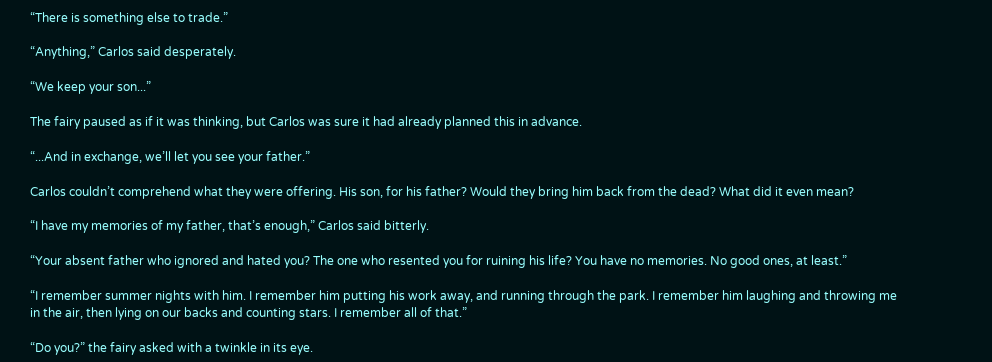“There is something else to trade.”

“Anything,” Carlos said desperately.

“We keep your son...”

The fairy paused as if it was thinking, but Carlos was sure it had already planned this in advance.

“...And in exchange, we’ll let you see your father.”

Carlos couldn’t comprehend what they were offering. His son, for his father? Would they bring him back from the dead? What did it even mean?

“I have my memories of my father, that’s enough,” Carlos said bitterly.

“Your absent father who ignored and hated you? The one who resented you for ruining his life? You have no memories. No good ones, at least.”

“I remember summer nights with him. I remember him putting his work away, and running through the park. I remember him laughing and throwing me in the air, then lying on our backs and counting stars. I remember all of that.”

“Do you?” the fairy asked with a twinkle in its eye.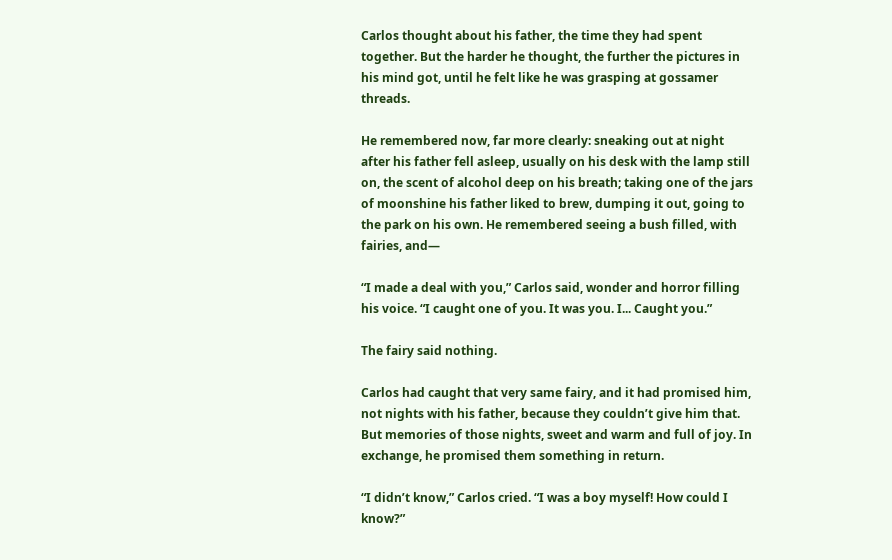Carlos thought about his father, the time they had spent together. But the harder he thought, the further the pictures in his mind got, until he felt like he was grasping at gossamer threads.

He remembered now, far more clearly: sneaking out at night after his father fell asleep, usually on his desk with the lamp still on, the scent of alcohol deep on his breath; taking one of the jars of moonshine his father liked to brew, dumping it out, going to the park on his own. He remembered seeing a bush filled, with fairies, and—

“I made a deal with you,” Carlos said, wonder and horror filling his voice. “I caught one of you. It was you. I... Caught you.”

The fairy said nothing.

Carlos had caught that very same fairy, and it had promised him, not nights with his father, because they couldn’t give him that. But memories of those nights, sweet and warm and full of joy. In exchange, he promised them something in return.

“I didn’t know,” Carlos cried. “I was a boy myself! How could I know?”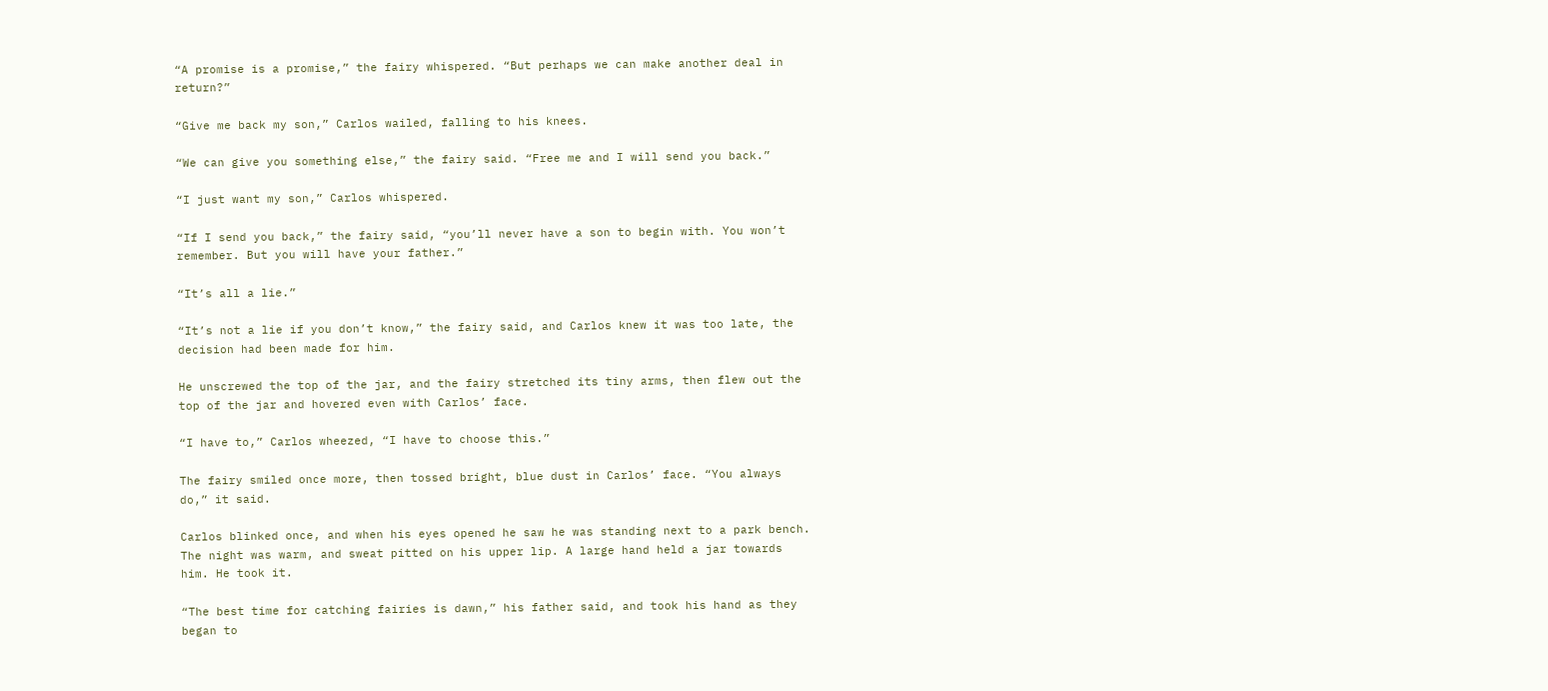“A promise is a promise,” the fairy whispered. “But perhaps we can make another deal in return?”

“Give me back my son,” Carlos wailed, falling to his knees.

“We can give you something else,” the fairy said. “Free me and I will send you back.”

“I just want my son,” Carlos whispered.

“If I send you back,” the fairy said, “you’ll never have a son to begin with. You won’t remember. But you will have your father.”

“It’s all a lie.”

“It’s not a lie if you don’t know,” the fairy said, and Carlos knew it was too late, the decision had been made for him.

He unscrewed the top of the jar, and the fairy stretched its tiny arms, then flew out the top of the jar and hovered even with Carlos’ face.

“I have to,” Carlos wheezed, “I have to choose this.”

The fairy smiled once more, then tossed bright, blue dust in Carlos’ face. “You always do,” it said.

Carlos blinked once, and when his eyes opened he saw he was standing next to a park bench. The night was warm, and sweat pitted on his upper lip. A large hand held a jar towards him. He took it.

“The best time for catching fairies is dawn,” his father said, and took his hand as they began to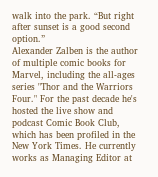walk into the park. “But right after sunset is a good second option.”
Alexander Zalben is the author of multiple comic books for Marvel, including the all-ages series "Thor and the Warriors Four." For the past decade he's hosted the live show and podcast Comic Book Club, which has been profiled in the New York Times. He currently works as Managing Editor at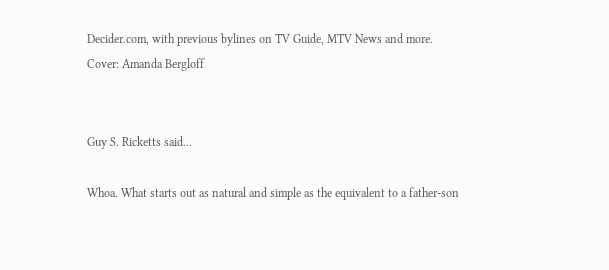Decider.com, with previous bylines on TV Guide, MTV News and more.
Cover: Amanda Bergloff


Guy S. Ricketts said...

Whoa. What starts out as natural and simple as the equivalent to a father-son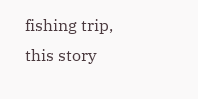fishing trip, this story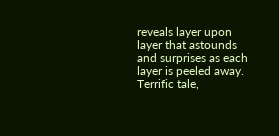reveals layer upon layer that astounds and surprises as each layer is peeled away. Terrific tale,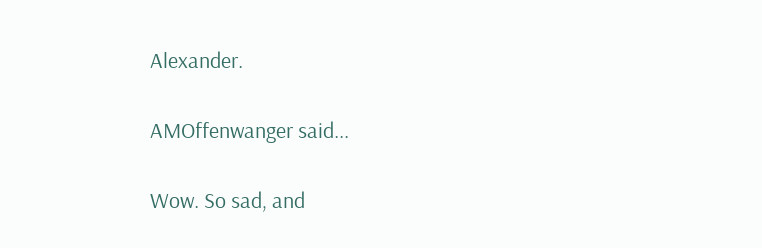Alexander.

AMOffenwanger said...

Wow. So sad, and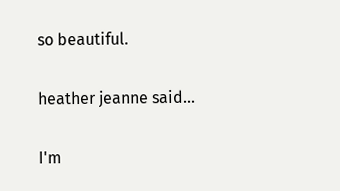so beautiful.

heather jeanne said...

I'm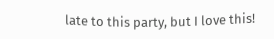late to this party, but I love this!